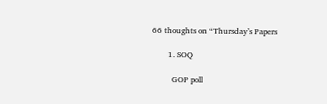66 thoughts on “Thursday’s Papers

        1. SOQ

          GOP poll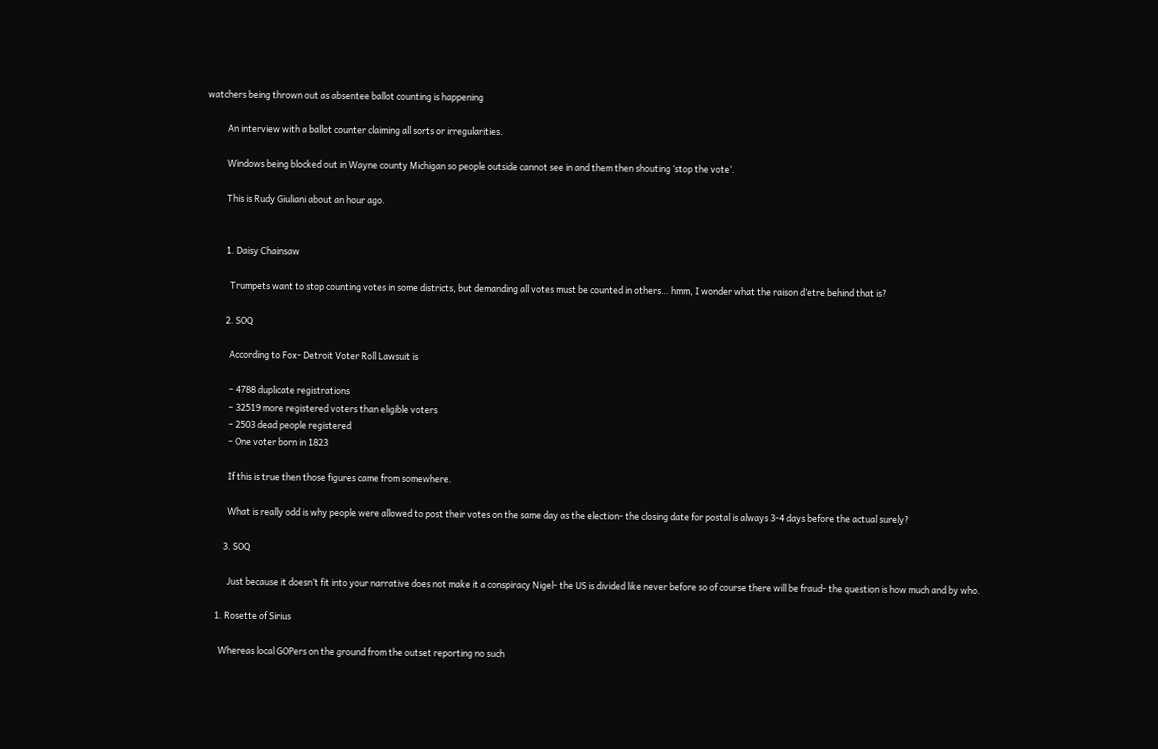watchers being thrown out as absentee ballot counting is happening

          An interview with a ballot counter claiming all sorts or irregularities.

          Windows being blocked out in Wayne county Michigan so people outside cannot see in and them then shouting ‘stop the vote’.

          This is Rudy Giuliani about an hour ago.


          1. Daisy Chainsaw

            Trumpets want to stop counting votes in some districts, but demanding all votes must be counted in others… hmm, I wonder what the raison d’etre behind that is?

          2. SOQ

            According to Fox- Detroit Voter Roll Lawsuit is

            – 4788 duplicate registrations
            – 32519 more registered voters than eligible voters
            – 2503 dead people registered
            – One voter born in 1823

            If this is true then those figures came from somewhere.

            What is really odd is why people were allowed to post their votes on the same day as the election- the closing date for postal is always 3-4 days before the actual surely?

          3. SOQ

            Just because it doesn’t fit into your narrative does not make it a conspiracy Nigel- the US is divided like never before so of course there will be fraud- the question is how much and by who.

      1. Rosette of Sirius

        Whereas local GOPers on the ground from the outset reporting no such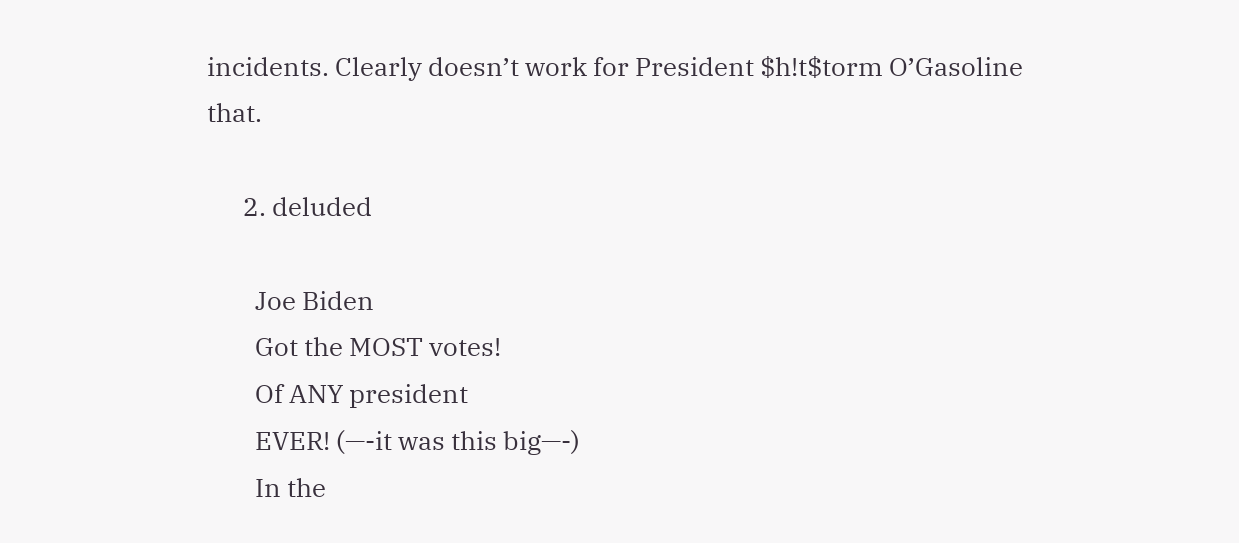incidents. Clearly doesn’t work for President $h!t$torm O’Gasoline that.

      2. deluded

        Joe Biden
        Got the MOST votes!
        Of ANY president
        EVER! (—-it was this big—-)
        In the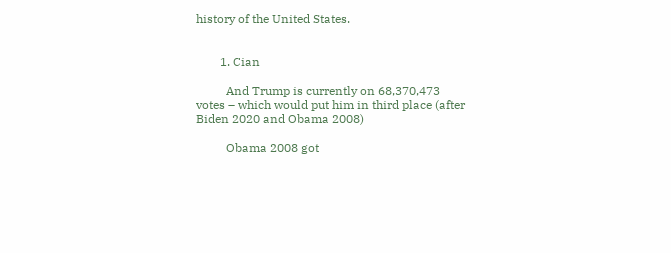history of the United States.


        1. Cian

          And Trump is currently on 68,370,473 votes – which would put him in third place (after Biden 2020 and Obama 2008)

          Obama 2008 got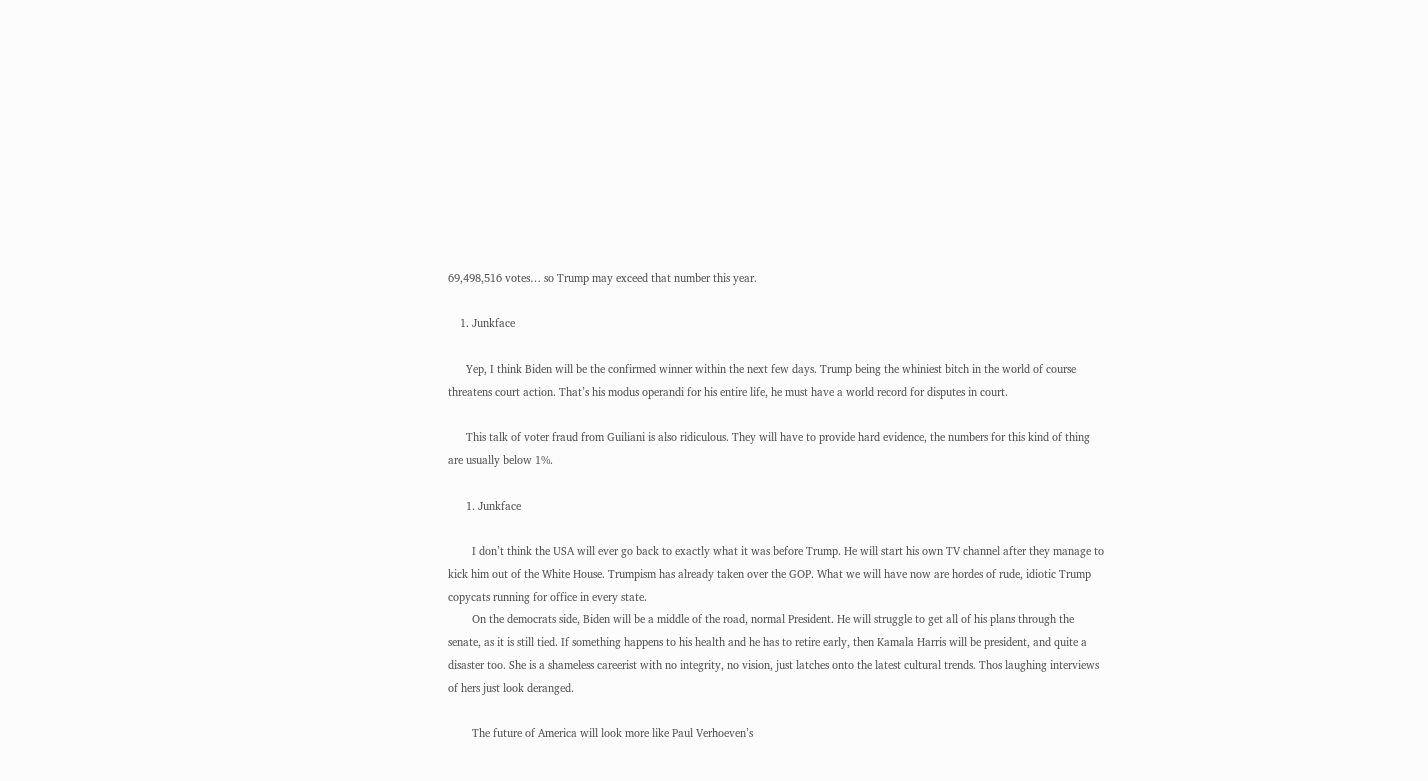69,498,516 votes… so Trump may exceed that number this year.

    1. Junkface

      Yep, I think Biden will be the confirmed winner within the next few days. Trump being the whiniest bitch in the world of course threatens court action. That’s his modus operandi for his entire life, he must have a world record for disputes in court.

      This talk of voter fraud from Guiliani is also ridiculous. They will have to provide hard evidence, the numbers for this kind of thing are usually below 1%.

      1. Junkface

        I don’t think the USA will ever go back to exactly what it was before Trump. He will start his own TV channel after they manage to kick him out of the White House. Trumpism has already taken over the GOP. What we will have now are hordes of rude, idiotic Trump copycats running for office in every state.
        On the democrats side, Biden will be a middle of the road, normal President. He will struggle to get all of his plans through the senate, as it is still tied. If something happens to his health and he has to retire early, then Kamala Harris will be president, and quite a disaster too. She is a shameless careerist with no integrity, no vision, just latches onto the latest cultural trends. Thos laughing interviews of hers just look deranged.

        The future of America will look more like Paul Verhoeven’s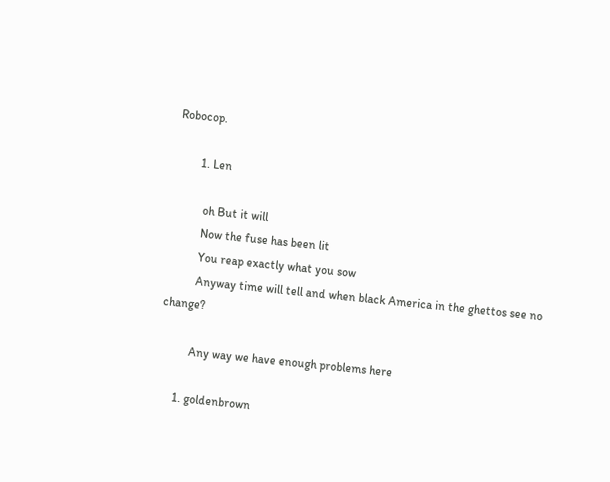Robocop.

        1. Len

          oh But it will
          Now the fuse has been lit
          You reap exactly what you sow
          Anyway time will tell and when black America in the ghettos see no change?

          Any way we have enough problems here

      1. goldenbrown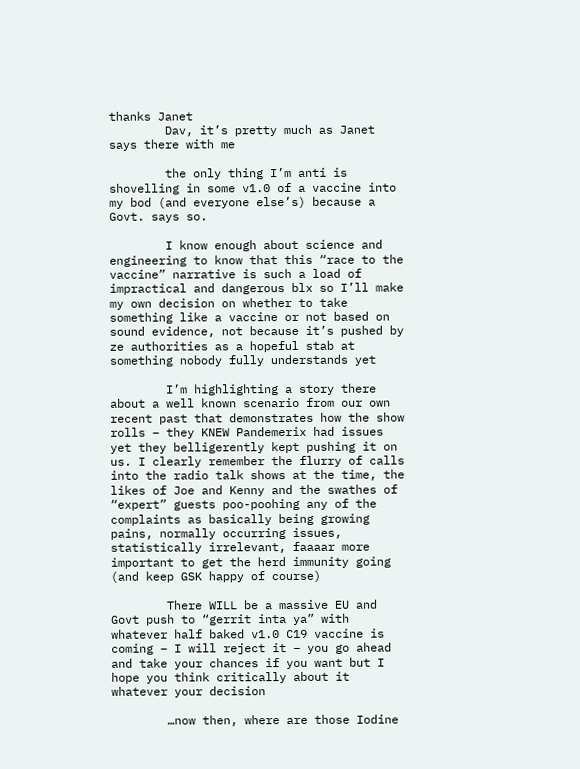thanks Janet
        Dav, it’s pretty much as Janet says there with me

        the only thing I’m anti is shovelling in some v1.0 of a vaccine into my bod (and everyone else’s) because a Govt. says so.

        I know enough about science and engineering to know that this “race to the vaccine” narrative is such a load of impractical and dangerous blx so I’ll make my own decision on whether to take something like a vaccine or not based on sound evidence, not because it’s pushed by ze authorities as a hopeful stab at something nobody fully understands yet

        I’m highlighting a story there about a well known scenario from our own recent past that demonstrates how the show rolls – they KNEW Pandemerix had issues yet they belligerently kept pushing it on us. I clearly remember the flurry of calls into the radio talk shows at the time, the likes of Joe and Kenny and the swathes of “expert” guests poo-poohing any of the complaints as basically being growing pains, normally occurring issues, statistically irrelevant, faaaar more important to get the herd immunity going (and keep GSK happy of course)

        There WILL be a massive EU and Govt push to “gerrit inta ya” with whatever half baked v1.0 C19 vaccine is coming – I will reject it – you go ahead and take your chances if you want but I hope you think critically about it whatever your decision

        …now then, where are those Iodine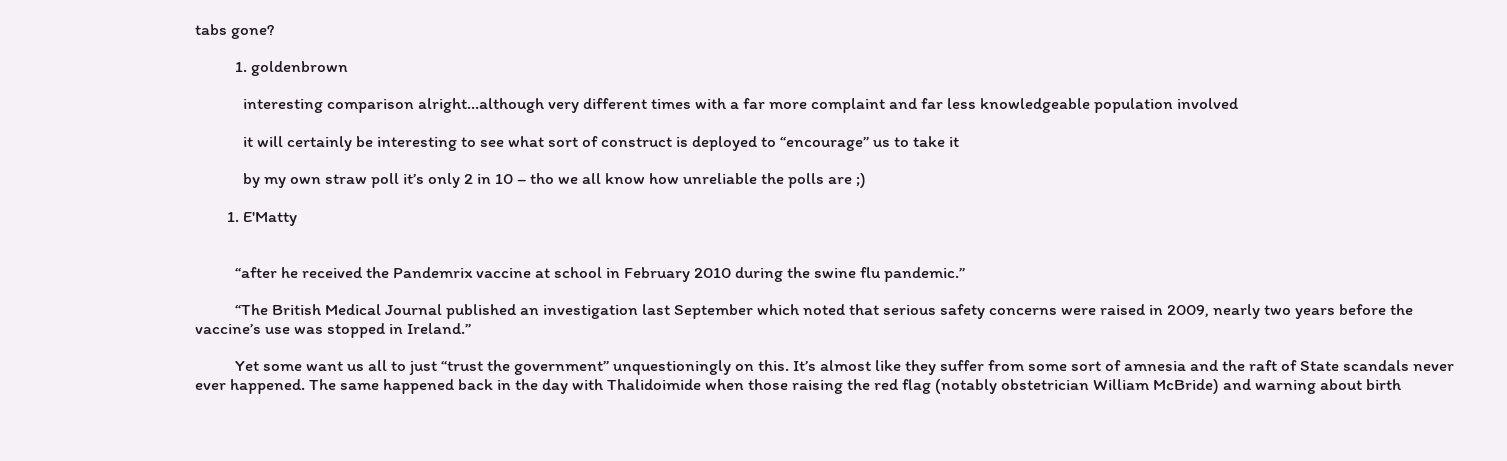tabs gone?

          1. goldenbrown

            interesting comparison alright…although very different times with a far more complaint and far less knowledgeable population involved

            it will certainly be interesting to see what sort of construct is deployed to “encourage” us to take it

            by my own straw poll it’s only 2 in 10 – tho we all know how unreliable the polls are ;)

        1. E'Matty


          “after he received the Pandemrix vaccine at school in February 2010 during the swine flu pandemic.”

          “The British Medical Journal published an investigation last September which noted that serious safety concerns were raised in 2009, nearly two years before the vaccine’s use was stopped in Ireland.”

          Yet some want us all to just “trust the government” unquestioningly on this. It’s almost like they suffer from some sort of amnesia and the raft of State scandals never ever happened. The same happened back in the day with Thalidoimide when those raising the red flag (notably obstetrician William McBride) and warning about birth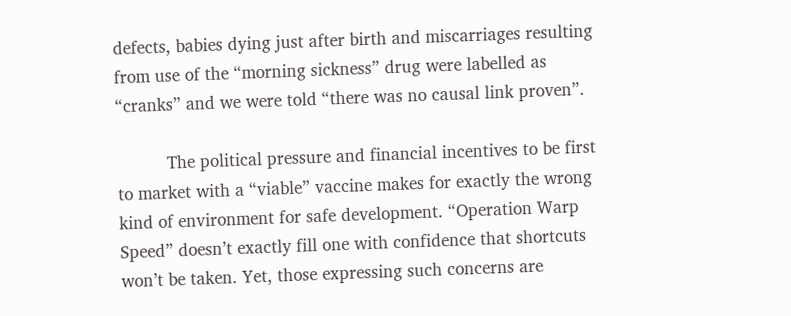defects, babies dying just after birth and miscarriages resulting from use of the “morning sickness” drug were labelled as “cranks” and we were told “there was no causal link proven”.

          The political pressure and financial incentives to be first to market with a “viable” vaccine makes for exactly the wrong kind of environment for safe development. “Operation Warp Speed” doesn’t exactly fill one with confidence that shortcuts won’t be taken. Yet, those expressing such concerns are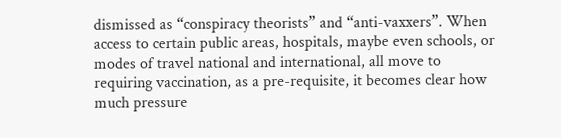dismissed as “conspiracy theorists” and “anti-vaxxers”. When access to certain public areas, hospitals, maybe even schools, or modes of travel national and international, all move to requiring vaccination, as a pre-requisite, it becomes clear how much pressure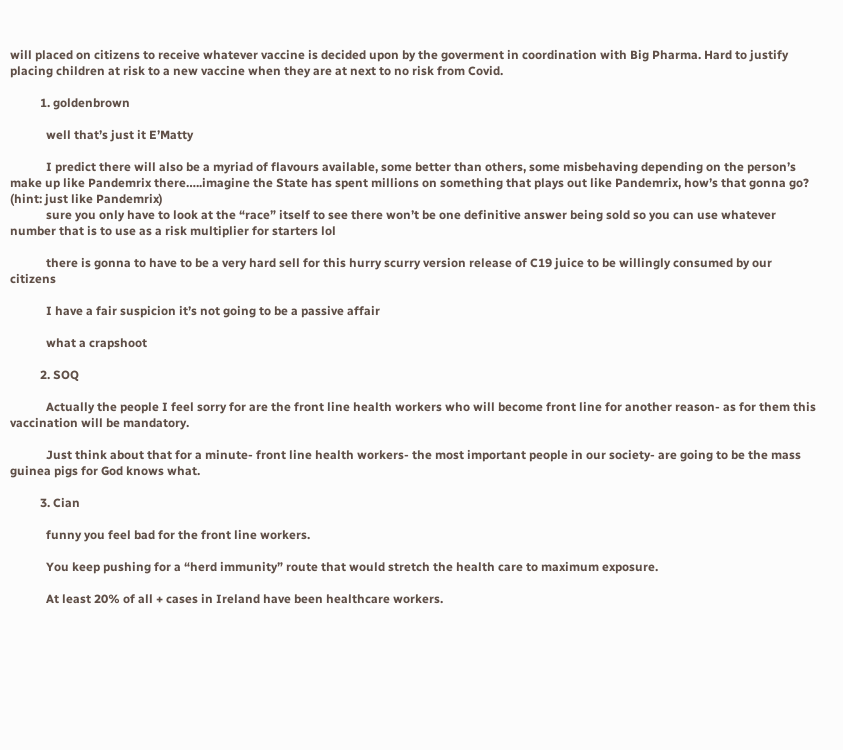will placed on citizens to receive whatever vaccine is decided upon by the goverment in coordination with Big Pharma. Hard to justify placing children at risk to a new vaccine when they are at next to no risk from Covid.

          1. goldenbrown

            well that’s just it E’Matty

            I predict there will also be a myriad of flavours available, some better than others, some misbehaving depending on the person’s make up like Pandemrix there…..imagine the State has spent millions on something that plays out like Pandemrix, how’s that gonna go? (hint: just like Pandemrix)
            sure you only have to look at the “race” itself to see there won’t be one definitive answer being sold so you can use whatever number that is to use as a risk multiplier for starters lol

            there is gonna to have to be a very hard sell for this hurry scurry version release of C19 juice to be willingly consumed by our citizens

            I have a fair suspicion it’s not going to be a passive affair

            what a crapshoot

          2. SOQ

            Actually the people I feel sorry for are the front line health workers who will become front line for another reason- as for them this vaccination will be mandatory.

            Just think about that for a minute- front line health workers- the most important people in our society- are going to be the mass guinea pigs for God knows what.

          3. Cian

            funny you feel bad for the front line workers.

            You keep pushing for a “herd immunity” route that would stretch the health care to maximum exposure.

            At least 20% of all + cases in Ireland have been healthcare workers.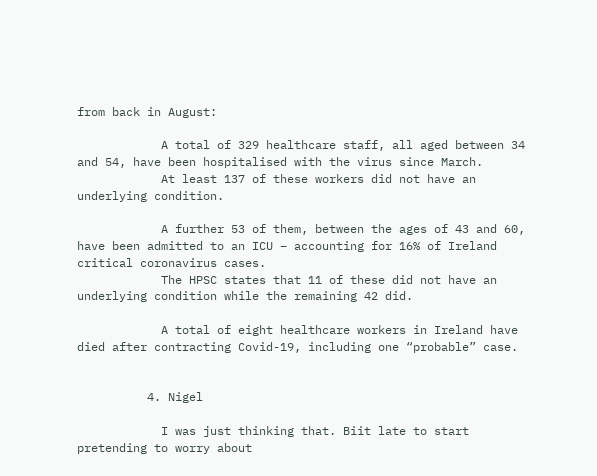from back in August:

            A total of 329 healthcare staff, all aged between 34 and 54, have been hospitalised with the virus since March.
            At least 137 of these workers did not have an underlying condition.

            A further 53 of them, between the ages of 43 and 60, have been admitted to an ICU – accounting for 16% of Ireland critical coronavirus cases.
            The HPSC states that 11 of these did not have an underlying condition while the remaining 42 did.

            A total of eight healthcare workers in Ireland have died after contracting Covid-19, including one “probable” case.


          4. Nigel

            I was just thinking that. Biit late to start pretending to worry about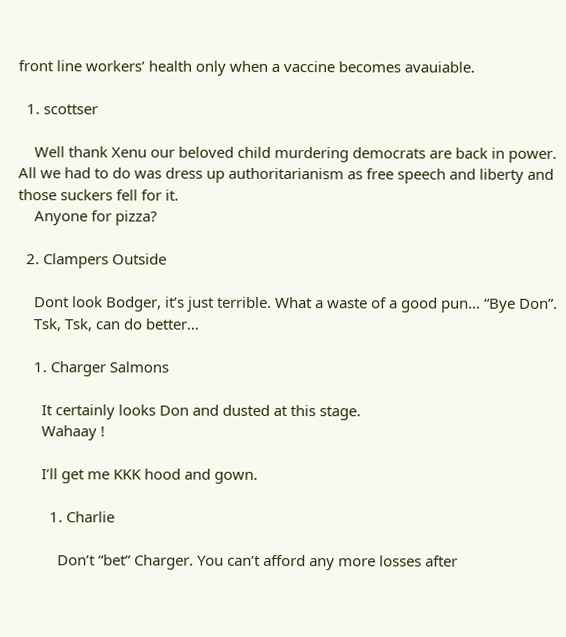front line workers’ health only when a vaccine becomes avauiable.

  1. scottser

    Well thank Xenu our beloved child murdering democrats are back in power. All we had to do was dress up authoritarianism as free speech and liberty and those suckers fell for it.
    Anyone for pizza?

  2. Clampers Outside

    Dont look Bodger, it’s just terrible. What a waste of a good pun… “Bye Don”.
    Tsk, Tsk, can do better…

    1. Charger Salmons

      It certainly looks Don and dusted at this stage.
      Wahaay !

      I’ll get me KKK hood and gown.

        1. Charlie

          Don’t “bet” Charger. You can’t afford any more losses after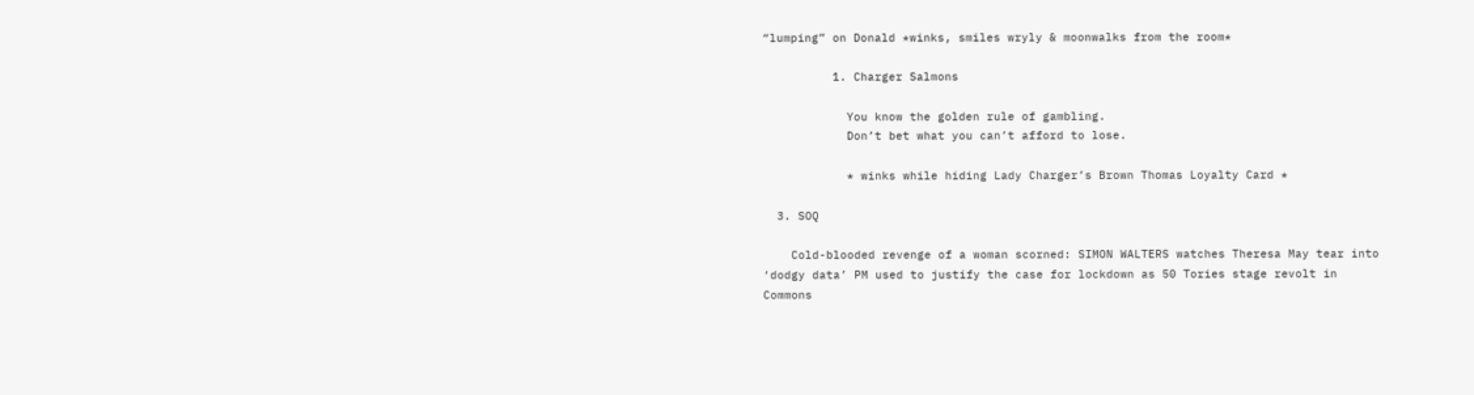“lumping” on Donald *winks, smiles wryly & moonwalks from the room*

          1. Charger Salmons

            You know the golden rule of gambling.
            Don’t bet what you can’t afford to lose.

            * winks while hiding Lady Charger’s Brown Thomas Loyalty Card *

  3. SOQ

    Cold-blooded revenge of a woman scorned: SIMON WALTERS watches Theresa May tear into ‘dodgy data’ PM used to justify the case for lockdown as 50 Tories stage revolt in Commons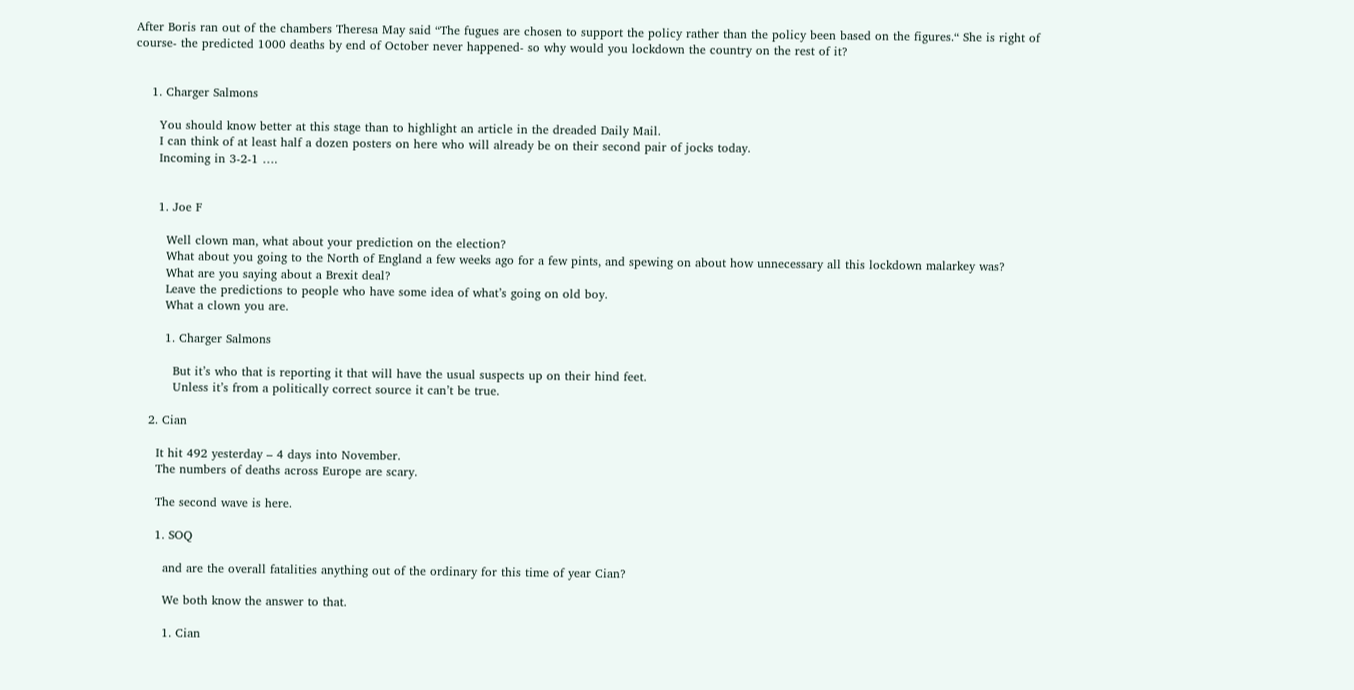After Boris ran out of the chambers Theresa May said “The fugues are chosen to support the policy rather than the policy been based on the figures.“ She is right of course- the predicted 1000 deaths by end of October never happened- so why would you lockdown the country on the rest of it?


    1. Charger Salmons

      You should know better at this stage than to highlight an article in the dreaded Daily Mail.
      I can think of at least half a dozen posters on here who will already be on their second pair of jocks today.
      Incoming in 3-2-1 ….


      1. Joe F

        Well clown man, what about your prediction on the election?
        What about you going to the North of England a few weeks ago for a few pints, and spewing on about how unnecessary all this lockdown malarkey was?
        What are you saying about a Brexit deal?
        Leave the predictions to people who have some idea of what’s going on old boy.
        What a clown you are.

        1. Charger Salmons

          But it’s who that is reporting it that will have the usual suspects up on their hind feet.
          Unless it’s from a politically correct source it can’t be true.

    2. Cian

      It hit 492 yesterday – 4 days into November.
      The numbers of deaths across Europe are scary.

      The second wave is here.

      1. SOQ

        and are the overall fatalities anything out of the ordinary for this time of year Cian?

        We both know the answer to that.

        1. Cian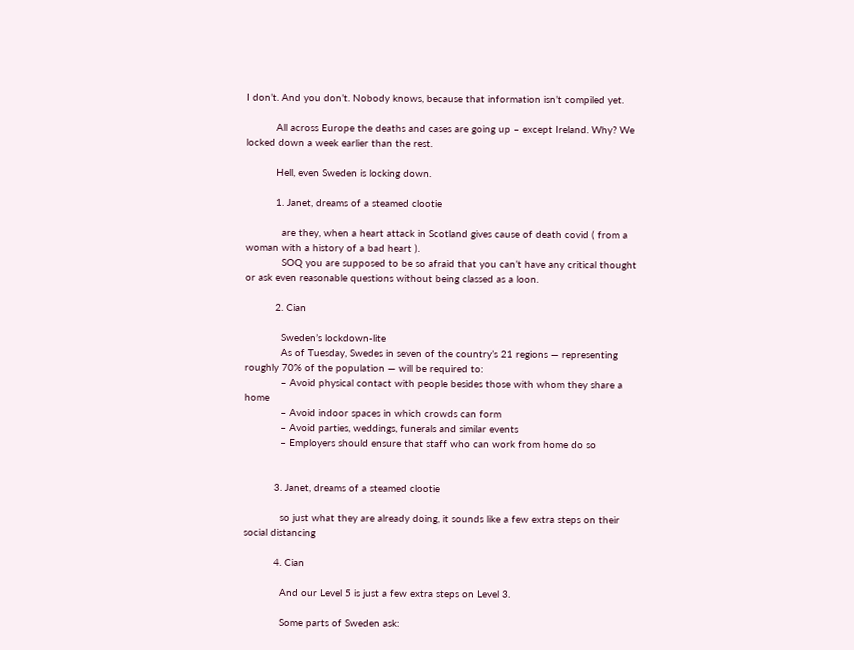I don’t. And you don’t. Nobody knows, because that information isn’t compiled yet.

          All across Europe the deaths and cases are going up – except Ireland. Why? We locked down a week earlier than the rest.

          Hell, even Sweden is locking down.

          1. Janet, dreams of a steamed clootie

            are they, when a heart attack in Scotland gives cause of death covid ( from a woman with a history of a bad heart ).
            SOQ you are supposed to be so afraid that you can’t have any critical thought or ask even reasonable questions without being classed as a loon.

          2. Cian

            Sweden’s lockdown-lite
            As of Tuesday, Swedes in seven of the country’s 21 regions — representing roughly 70% of the population — will be required to:
            – Avoid physical contact with people besides those with whom they share a home
            – Avoid indoor spaces in which crowds can form
            – Avoid parties, weddings, funerals and similar events
            – Employers should ensure that staff who can work from home do so


          3. Janet, dreams of a steamed clootie

            so just what they are already doing, it sounds like a few extra steps on their social distancing

          4. Cian

            And our Level 5 is just a few extra steps on Level 3.

            Some parts of Sweden ask: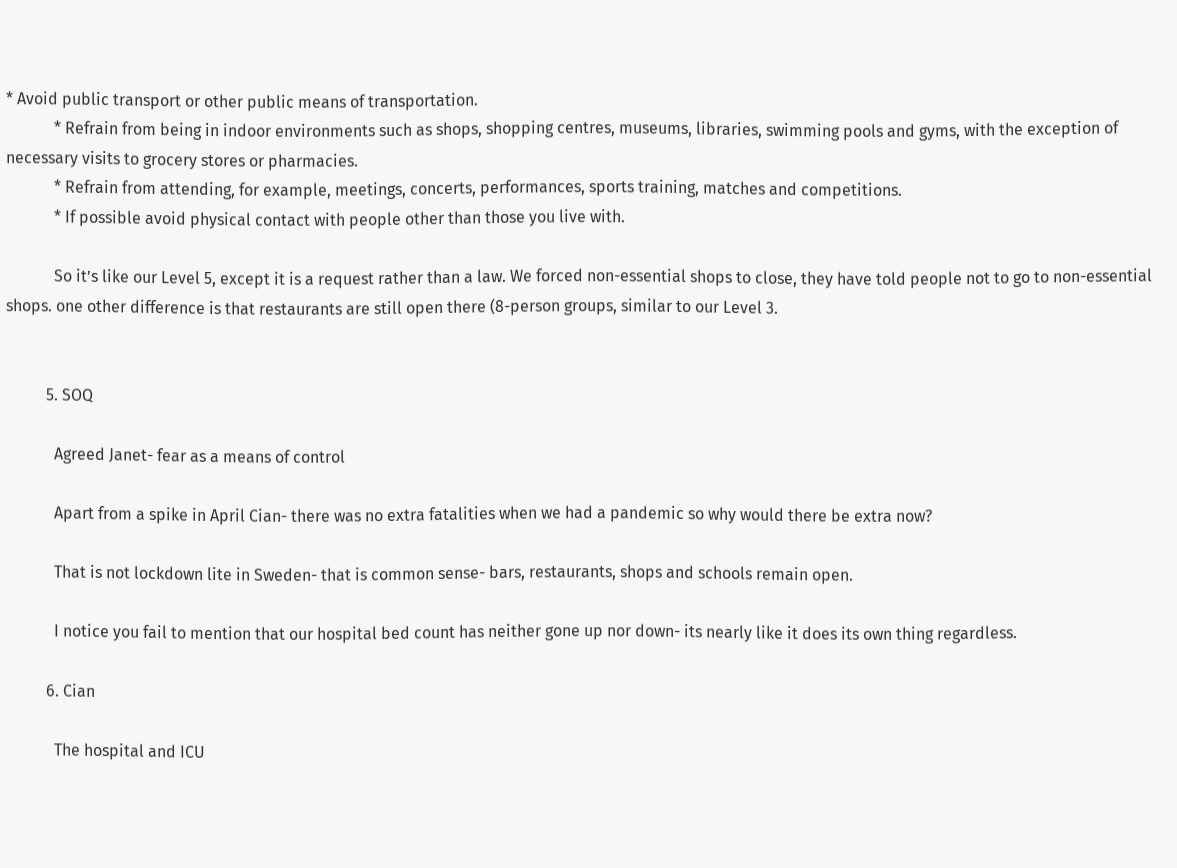* Avoid public transport or other public means of transportation.
            * Refrain from being in indoor environments such as shops, shopping centres, museums, libraries, swimming pools and gyms, with the exception of necessary visits to grocery stores or pharmacies.
            * Refrain from attending, for example, meetings, concerts, performances, sports training, matches and competitions.
            * If possible avoid physical contact with people other than those you live with.

            So it’s like our Level 5, except it is a request rather than a law. We forced non-essential shops to close, they have told people not to go to non-essential shops. one other difference is that restaurants are still open there (8-person groups, similar to our Level 3.


          5. SOQ

            Agreed Janet- fear as a means of control

            Apart from a spike in April Cian- there was no extra fatalities when we had a pandemic so why would there be extra now?

            That is not lockdown lite in Sweden- that is common sense- bars, restaurants, shops and schools remain open.

            I notice you fail to mention that our hospital bed count has neither gone up nor down- its nearly like it does its own thing regardless.

          6. Cian

            The hospital and ICU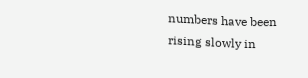numbers have been rising slowly in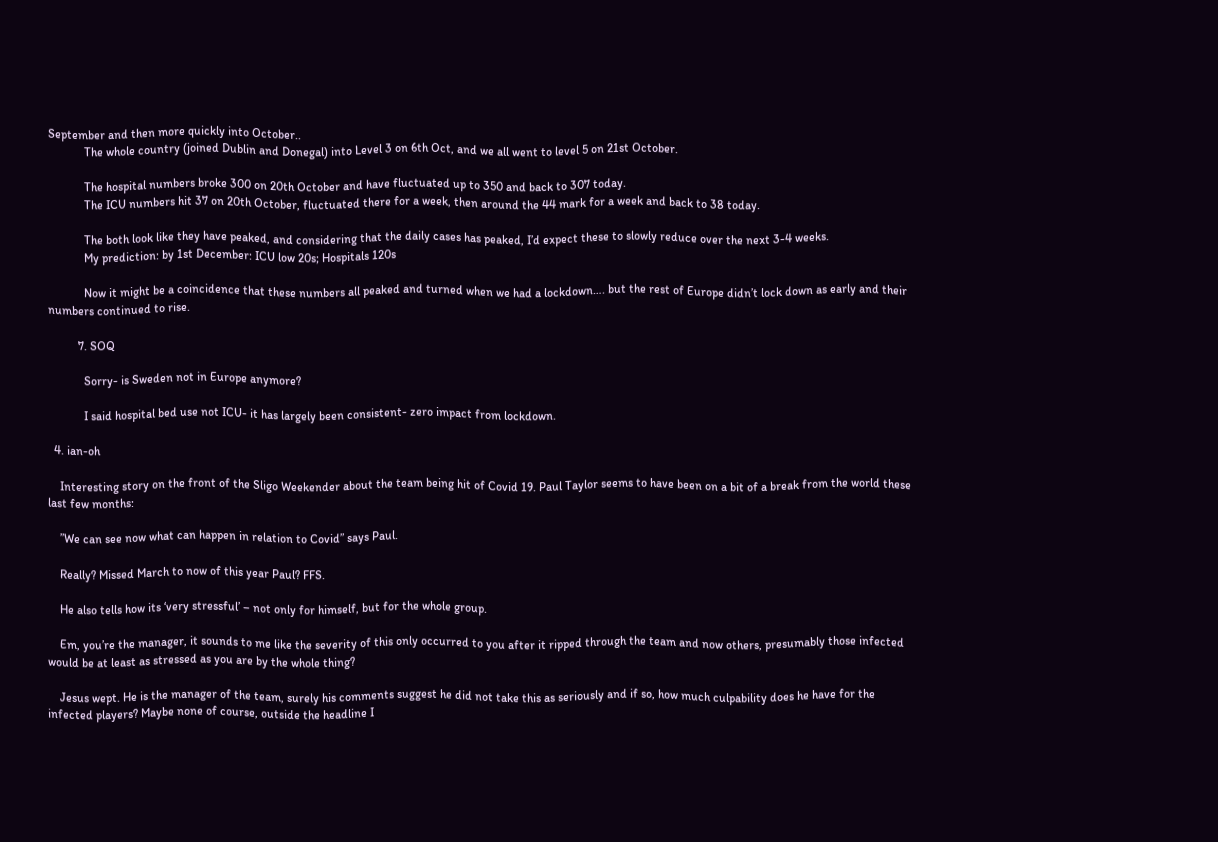September and then more quickly into October..
            The whole country (joined Dublin and Donegal) into Level 3 on 6th Oct, and we all went to level 5 on 21st October.

            The hospital numbers broke 300 on 20th October and have fluctuated up to 350 and back to 307 today.
            The ICU numbers hit 37 on 20th October, fluctuated there for a week, then around the 44 mark for a week and back to 38 today.

            The both look like they have peaked, and considering that the daily cases has peaked, I’d expect these to slowly reduce over the next 3-4 weeks.
            My prediction: by 1st December: ICU low 20s; Hospitals 120s

            Now it might be a coincidence that these numbers all peaked and turned when we had a lockdown…. but the rest of Europe didn’t lock down as early and their numbers continued to rise.

          7. SOQ

            Sorry- is Sweden not in Europe anymore?

            I said hospital bed use not ICU- it has largely been consistent- zero impact from lockdown.

  4. ian-oh

    Interesting story on the front of the Sligo Weekender about the team being hit of Covid 19. Paul Taylor seems to have been on a bit of a break from the world these last few months:

    ”We can see now what can happen in relation to Covid” says Paul.

    Really? Missed March to now of this year Paul? FFS.

    He also tells how its ‘very stressful’ – not only for himself, but for the whole group.

    Em, you’re the manager, it sounds to me like the severity of this only occurred to you after it ripped through the team and now others, presumably those infected would be at least as stressed as you are by the whole thing?

    Jesus wept. He is the manager of the team, surely his comments suggest he did not take this as seriously and if so, how much culpability does he have for the infected players? Maybe none of course, outside the headline I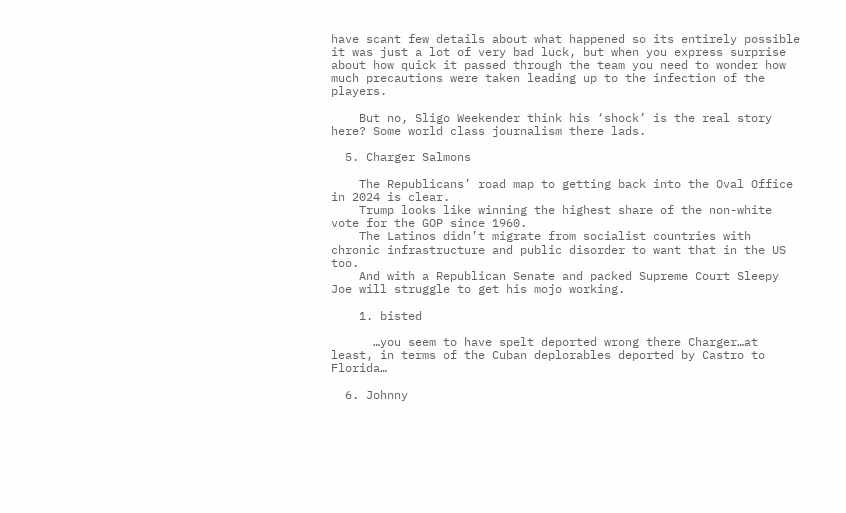have scant few details about what happened so its entirely possible it was just a lot of very bad luck, but when you express surprise about how quick it passed through the team you need to wonder how much precautions were taken leading up to the infection of the players.

    But no, Sligo Weekender think his ‘shock’ is the real story here? Some world class journalism there lads.

  5. Charger Salmons

    The Republicans’ road map to getting back into the Oval Office in 2024 is clear.
    Trump looks like winning the highest share of the non-white vote for the GOP since 1960.
    The Latinos didn’t migrate from socialist countries with chronic infrastructure and public disorder to want that in the US too.
    And with a Republican Senate and packed Supreme Court Sleepy Joe will struggle to get his mojo working.

    1. bisted

      …you seem to have spelt deported wrong there Charger…at least, in terms of the Cuban deplorables deported by Castro to Florida…

  6. Johnny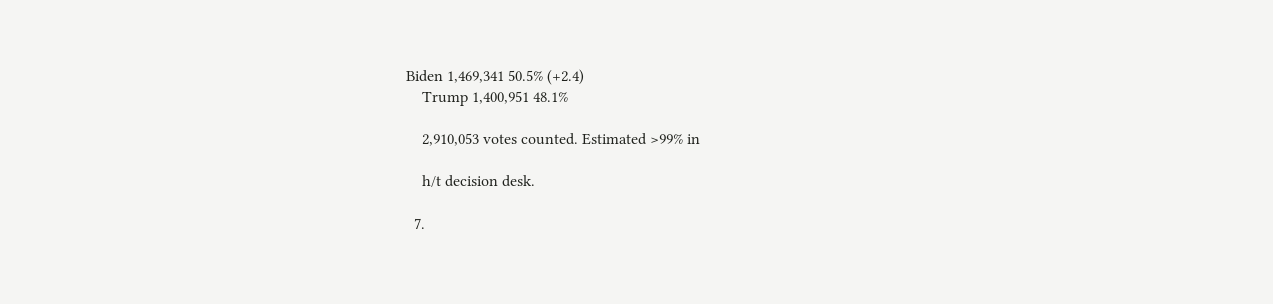Biden 1,469,341 50.5% (+2.4)
    Trump 1,400,951 48.1%

    2,910,053 votes counted. Estimated >99% in

    h/t decision desk.

  7.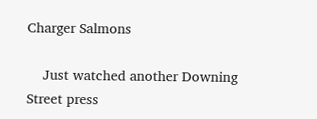Charger Salmons

    Just watched another Downing Street press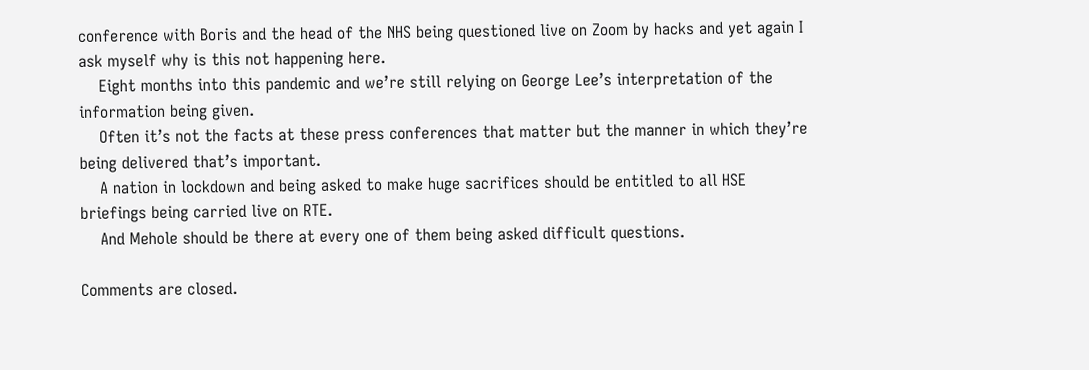conference with Boris and the head of the NHS being questioned live on Zoom by hacks and yet again I ask myself why is this not happening here.
    Eight months into this pandemic and we’re still relying on George Lee’s interpretation of the information being given.
    Often it’s not the facts at these press conferences that matter but the manner in which they’re being delivered that’s important.
    A nation in lockdown and being asked to make huge sacrifices should be entitled to all HSE briefings being carried live on RTE.
    And Mehole should be there at every one of them being asked difficult questions.

Comments are closed.